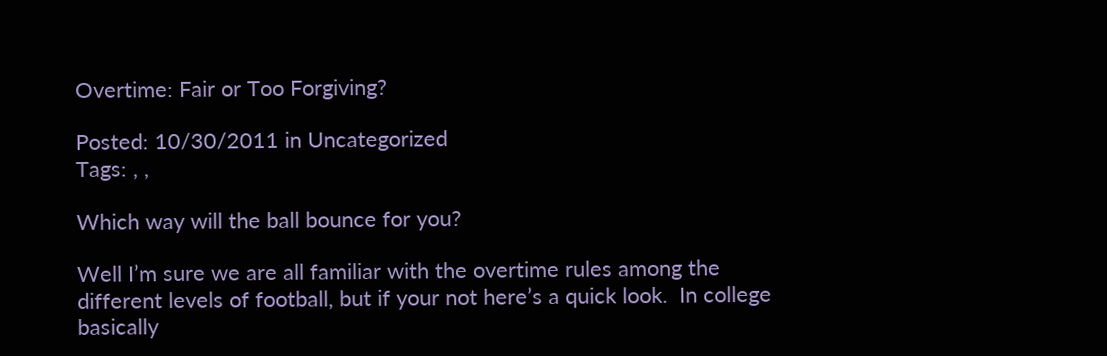Overtime: Fair or Too Forgiving?

Posted: 10/30/2011 in Uncategorized
Tags: , ,

Which way will the ball bounce for you?

Well I’m sure we are all familiar with the overtime rules among the different levels of football, but if your not here’s a quick look.  In college basically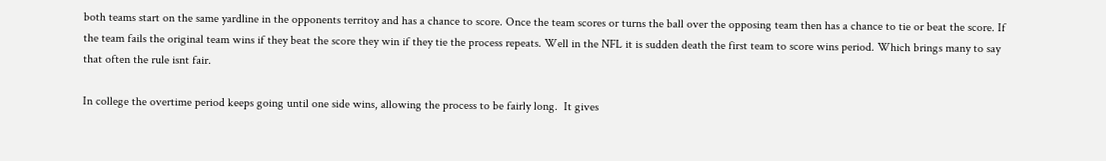both teams start on the same yardline in the opponents territoy and has a chance to score. Once the team scores or turns the ball over the opposing team then has a chance to tie or beat the score. If the team fails the original team wins if they beat the score they win if they tie the process repeats. Well in the NFL it is sudden death the first team to score wins period. Which brings many to say that often the rule isnt fair.

In college the overtime period keeps going until one side wins, allowing the process to be fairly long.  It gives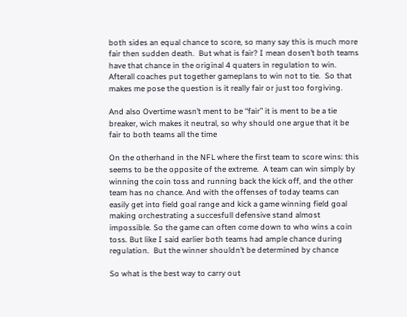both sides an equal chance to score, so many say this is much more fair then sudden death.  But what is fair? I mean dosen’t both teams have that chance in the original 4 quaters in regulation to win.  Afterall coaches put together gameplans to win not to tie.  So that makes me pose the question is it really fair or just too forgiving.

And also Overtime wasn’t ment to be “fair” it is ment to be a tie breaker, wich makes it neutral, so why should one argue that it be fair to both teams all the time

On the otherhand in the NFL where the first team to score wins: this seems to be the opposite of the extreme.  A team can win simply by winning the coin toss and running back the kick off, and the other team has no chance. And with the offenses of today teams can easily get into field goal range and kick a game winning field goal making orchestrating a succesfull defensive stand almost impossible. So the game can often come down to who wins a coin toss. But like I said earlier both teams had ample chance during regulation.  But the winner shouldn’t be determined by chance

So what is the best way to carry out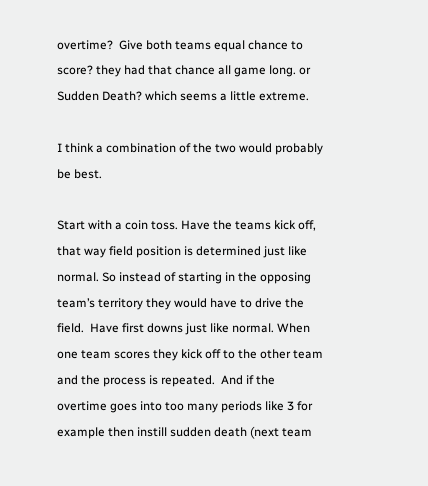overtime?  Give both teams equal chance to score? they had that chance all game long. or Sudden Death? which seems a little extreme.

I think a combination of the two would probably be best.

Start with a coin toss. Have the teams kick off, that way field position is determined just like normal. So instead of starting in the opposing team’s territory they would have to drive the field.  Have first downs just like normal. When one team scores they kick off to the other team and the process is repeated.  And if the overtime goes into too many periods like 3 for example then instill sudden death (next team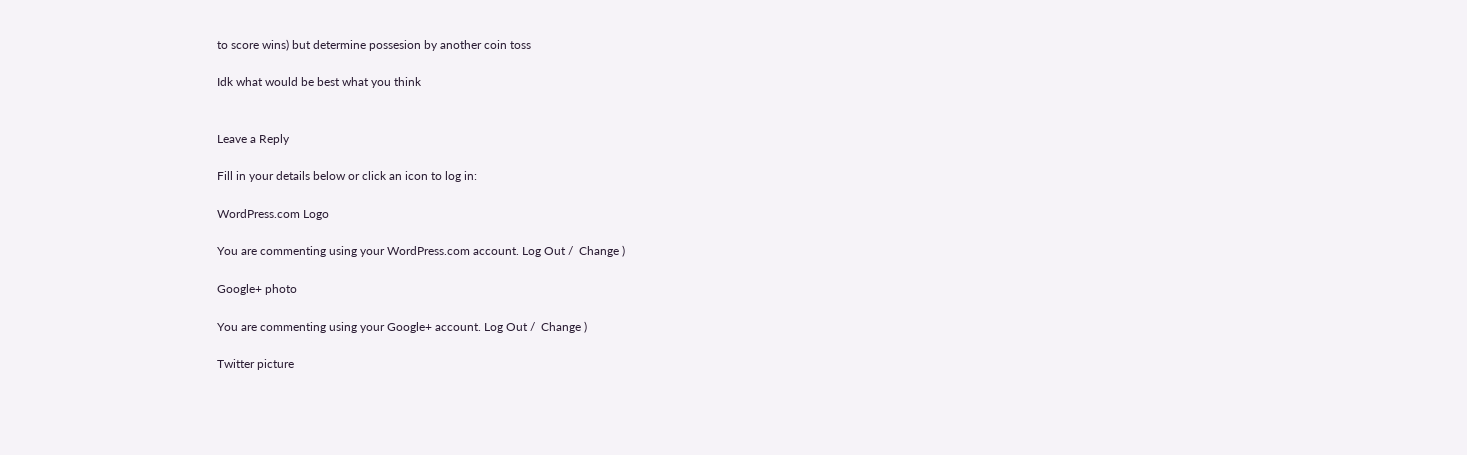to score wins) but determine possesion by another coin toss

Idk what would be best what you think


Leave a Reply

Fill in your details below or click an icon to log in:

WordPress.com Logo

You are commenting using your WordPress.com account. Log Out /  Change )

Google+ photo

You are commenting using your Google+ account. Log Out /  Change )

Twitter picture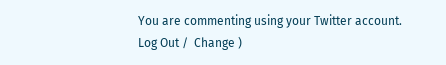You are commenting using your Twitter account. Log Out /  Change )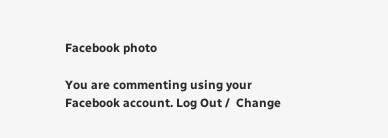Facebook photo

You are commenting using your Facebook account. Log Out /  Change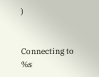)


Connecting to %s